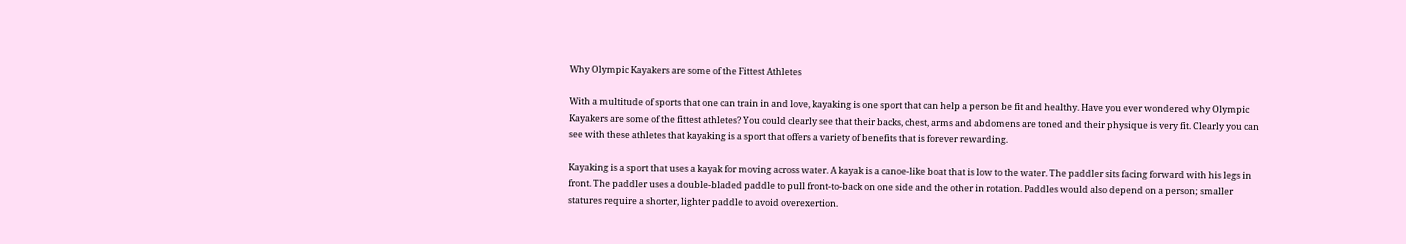Why Olympic Kayakers are some of the Fittest Athletes

With a multitude of sports that one can train in and love, kayaking is one sport that can help a person be fit and healthy. Have you ever wondered why Olympic Kayakers are some of the fittest athletes? You could clearly see that their backs, chest, arms and abdomens are toned and their physique is very fit. Clearly you can see with these athletes that kayaking is a sport that offers a variety of benefits that is forever rewarding.

Kayaking is a sport that uses a kayak for moving across water. A kayak is a canoe-like boat that is low to the water. The paddler sits facing forward with his legs in front. The paddler uses a double-bladed paddle to pull front-to-back on one side and the other in rotation. Paddles would also depend on a person; smaller statures require a shorter, lighter paddle to avoid overexertion.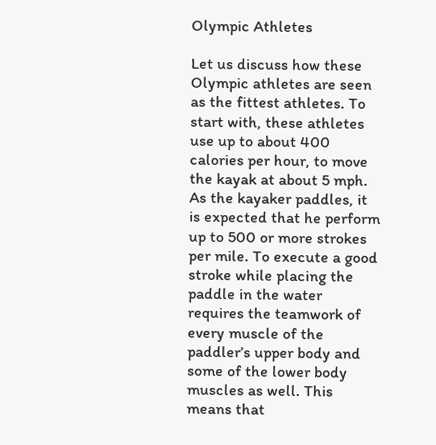Olympic Athletes

Let us discuss how these Olympic athletes are seen as the fittest athletes. To start with, these athletes use up to about 400 calories per hour, to move the kayak at about 5 mph. As the kayaker paddles, it is expected that he perform up to 500 or more strokes per mile. To execute a good stroke while placing the paddle in the water requires the teamwork of every muscle of the paddler’s upper body and some of the lower body muscles as well. This means that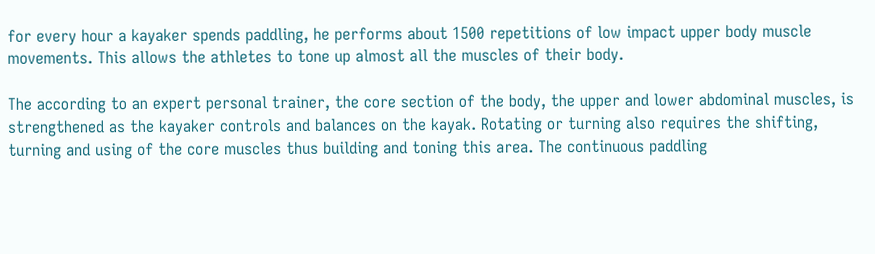for every hour a kayaker spends paddling, he performs about 1500 repetitions of low impact upper body muscle movements. This allows the athletes to tone up almost all the muscles of their body.

The according to an expert personal trainer, the core section of the body, the upper and lower abdominal muscles, is strengthened as the kayaker controls and balances on the kayak. Rotating or turning also requires the shifting, turning and using of the core muscles thus building and toning this area. The continuous paddling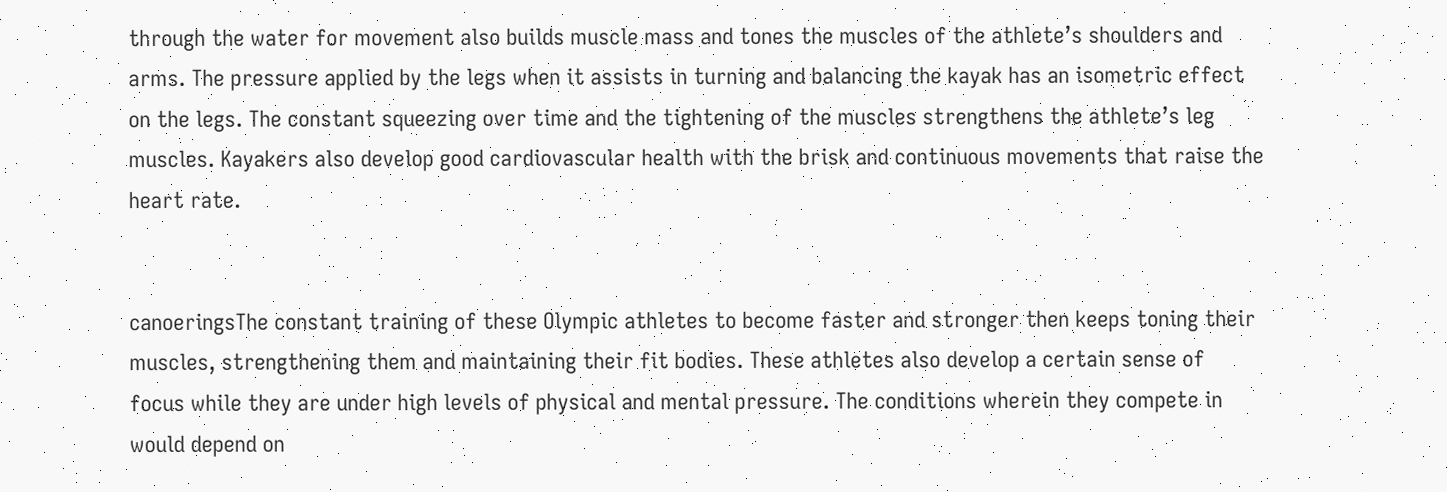through the water for movement also builds muscle mass and tones the muscles of the athlete’s shoulders and arms. The pressure applied by the legs when it assists in turning and balancing the kayak has an isometric effect on the legs. The constant squeezing over time and the tightening of the muscles strengthens the athlete’s leg muscles. Kayakers also develop good cardiovascular health with the brisk and continuous movements that raise the heart rate.


canoeringsThe constant training of these Olympic athletes to become faster and stronger then keeps toning their muscles, strengthening them and maintaining their fit bodies. These athletes also develop a certain sense of focus while they are under high levels of physical and mental pressure. The conditions wherein they compete in would depend on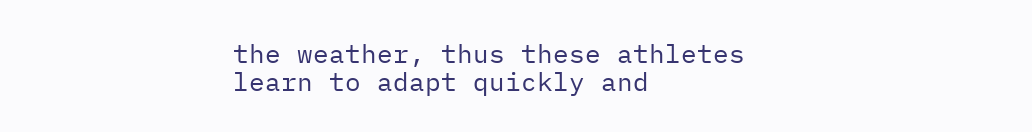the weather, thus these athletes learn to adapt quickly and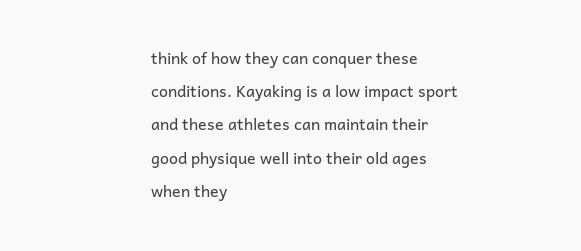think of how they can conquer these conditions. Kayaking is a low impact sport and these athletes can maintain their good physique well into their old ages when they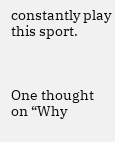constantly play this sport.



One thought on “Why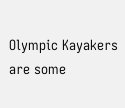Olympic Kayakers are some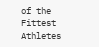of the Fittest Athletes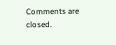Comments are closed.